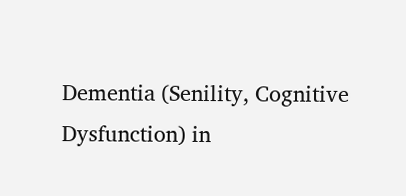Dementia (Senility, Cognitive Dysfunction) in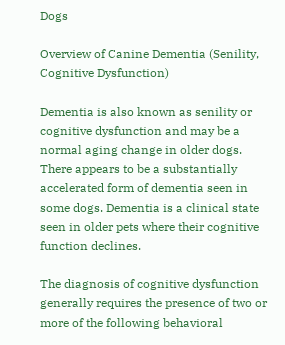Dogs

Overview of Canine Dementia (Senility, Cognitive Dysfunction)

Dementia is also known as senility or cognitive dysfunction and may be a normal aging change in older dogs. There appears to be a substantially accelerated form of dementia seen in some dogs. Dementia is a clinical state seen in older pets where their cognitive function declines.

The diagnosis of cognitive dysfunction generally requires the presence of two or more of the following behavioral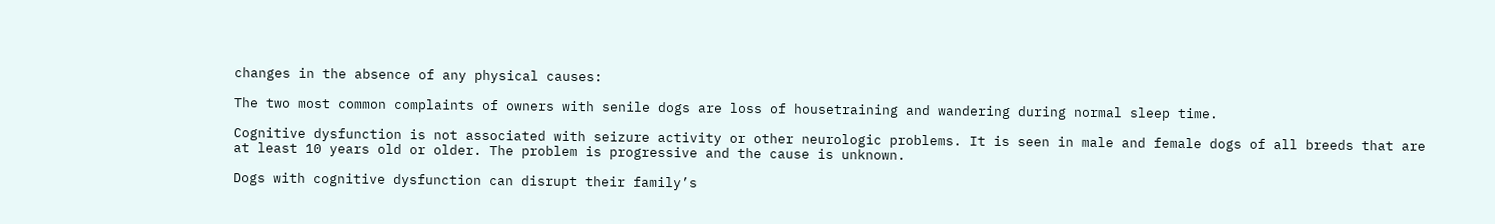changes in the absence of any physical causes:

The two most common complaints of owners with senile dogs are loss of housetraining and wandering during normal sleep time.

Cognitive dysfunction is not associated with seizure activity or other neurologic problems. It is seen in male and female dogs of all breeds that are at least 10 years old or older. The problem is progressive and the cause is unknown.

Dogs with cognitive dysfunction can disrupt their family’s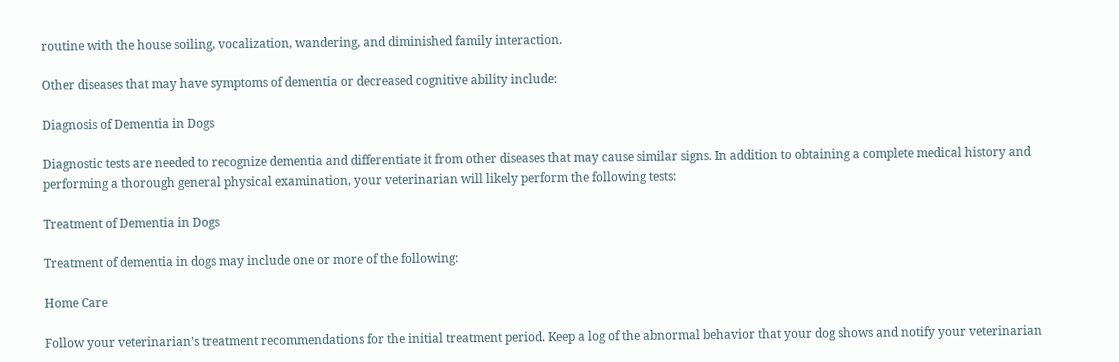routine with the house soiling, vocalization, wandering, and diminished family interaction.

Other diseases that may have symptoms of dementia or decreased cognitive ability include:

Diagnosis of Dementia in Dogs

Diagnostic tests are needed to recognize dementia and differentiate it from other diseases that may cause similar signs. In addition to obtaining a complete medical history and performing a thorough general physical examination, your veterinarian will likely perform the following tests:

Treatment of Dementia in Dogs

Treatment of dementia in dogs may include one or more of the following:

Home Care

Follow your veterinarian’s treatment recommendations for the initial treatment period. Keep a log of the abnormal behavior that your dog shows and notify your veterinarian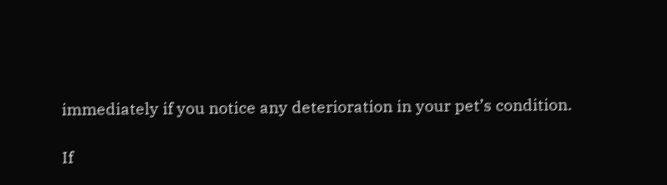immediately if you notice any deterioration in your pet’s condition.

If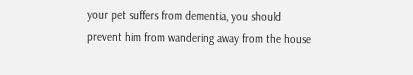your pet suffers from dementia, you should prevent him from wandering away from the house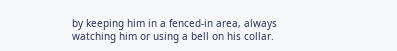by keeping him in a fenced-in area, always watching him or using a bell on his collar.